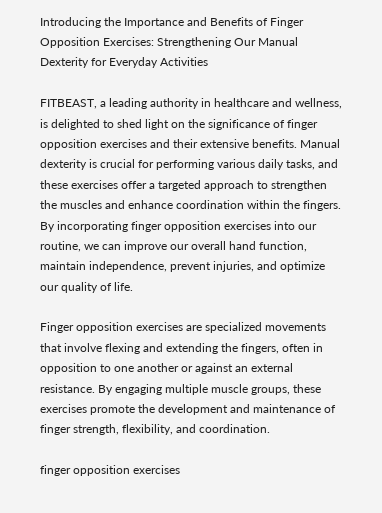Introducing the Importance and Benefits of Finger Opposition Exercises: Strengthening Our Manual Dexterity for Everyday Activities

FITBEAST, a leading authority in healthcare and wellness, is delighted to shed light on the significance of finger opposition exercises and their extensive benefits. Manual dexterity is crucial for performing various daily tasks, and these exercises offer a targeted approach to strengthen the muscles and enhance coordination within the fingers. By incorporating finger opposition exercises into our routine, we can improve our overall hand function, maintain independence, prevent injuries, and optimize our quality of life.

Finger opposition exercises are specialized movements that involve flexing and extending the fingers, often in opposition to one another or against an external resistance. By engaging multiple muscle groups, these exercises promote the development and maintenance of finger strength, flexibility, and coordination.

finger opposition exercises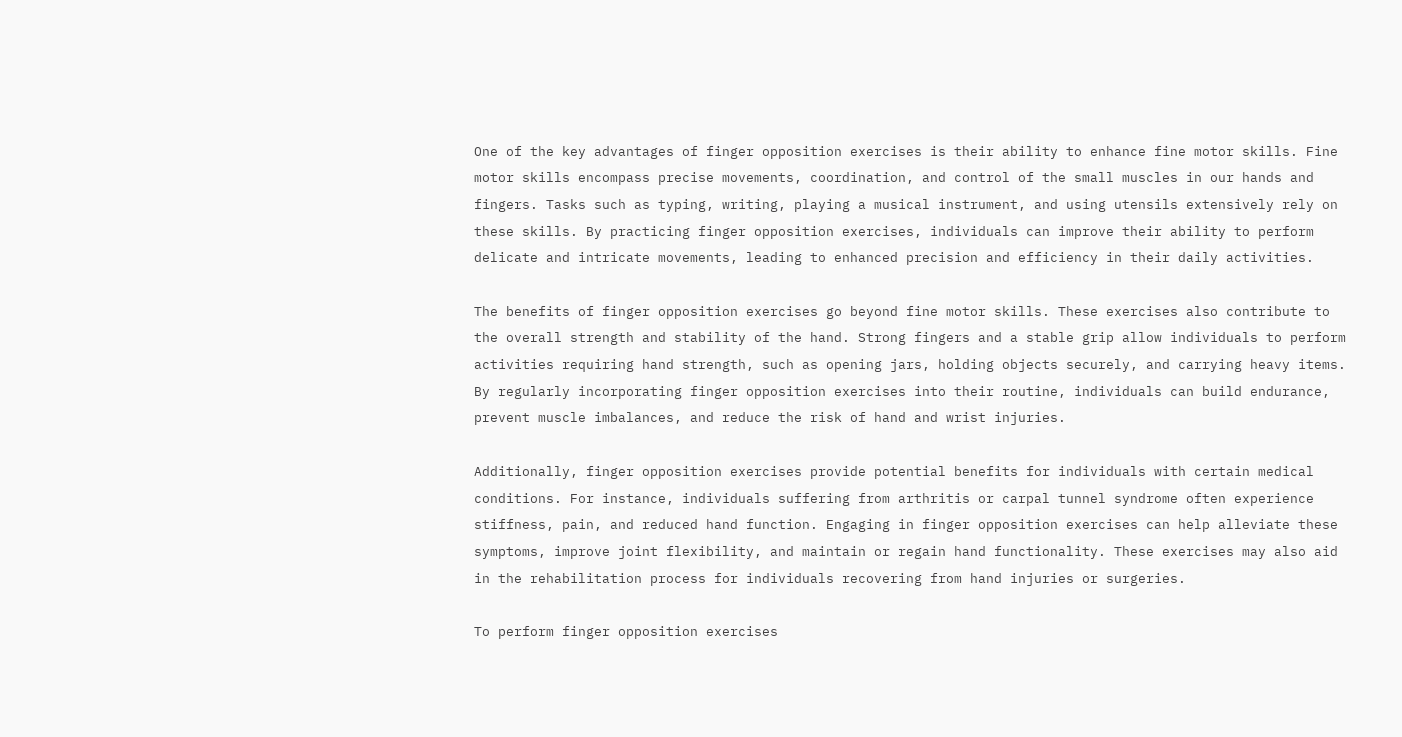One of the key advantages of finger opposition exercises is their ability to enhance fine motor skills. Fine motor skills encompass precise movements, coordination, and control of the small muscles in our hands and fingers. Tasks such as typing, writing, playing a musical instrument, and using utensils extensively rely on these skills. By practicing finger opposition exercises, individuals can improve their ability to perform delicate and intricate movements, leading to enhanced precision and efficiency in their daily activities.

The benefits of finger opposition exercises go beyond fine motor skills. These exercises also contribute to the overall strength and stability of the hand. Strong fingers and a stable grip allow individuals to perform activities requiring hand strength, such as opening jars, holding objects securely, and carrying heavy items. By regularly incorporating finger opposition exercises into their routine, individuals can build endurance, prevent muscle imbalances, and reduce the risk of hand and wrist injuries.

Additionally, finger opposition exercises provide potential benefits for individuals with certain medical conditions. For instance, individuals suffering from arthritis or carpal tunnel syndrome often experience stiffness, pain, and reduced hand function. Engaging in finger opposition exercises can help alleviate these symptoms, improve joint flexibility, and maintain or regain hand functionality. These exercises may also aid in the rehabilitation process for individuals recovering from hand injuries or surgeries.

To perform finger opposition exercises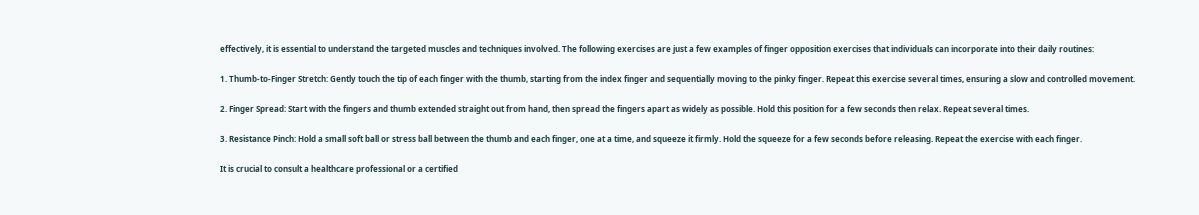effectively, it is essential to understand the targeted muscles and techniques involved. The following exercises are just a few examples of finger opposition exercises that individuals can incorporate into their daily routines:

1. Thumb-to-Finger Stretch: Gently touch the tip of each finger with the thumb, starting from the index finger and sequentially moving to the pinky finger. Repeat this exercise several times, ensuring a slow and controlled movement.

2. Finger Spread: Start with the fingers and thumb extended straight out from hand, then spread the fingers apart as widely as possible. Hold this position for a few seconds then relax. Repeat several times.

3. Resistance Pinch: Hold a small soft ball or stress ball between the thumb and each finger, one at a time, and squeeze it firmly. Hold the squeeze for a few seconds before releasing. Repeat the exercise with each finger.

It is crucial to consult a healthcare professional or a certified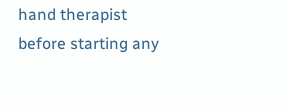hand therapist before starting any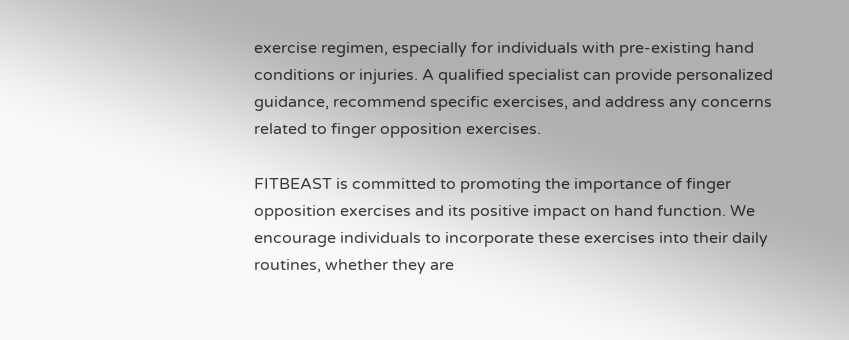exercise regimen, especially for individuals with pre-existing hand conditions or injuries. A qualified specialist can provide personalized guidance, recommend specific exercises, and address any concerns related to finger opposition exercises.

FITBEAST is committed to promoting the importance of finger opposition exercises and its positive impact on hand function. We encourage individuals to incorporate these exercises into their daily routines, whether they are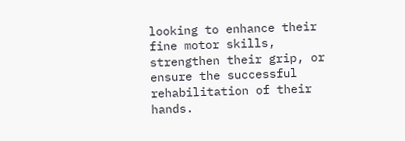looking to enhance their fine motor skills, strengthen their grip, or ensure the successful rehabilitation of their hands.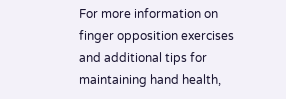For more information on finger opposition exercises and additional tips for maintaining hand health,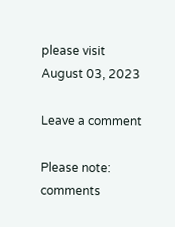please visit
August 03, 2023

Leave a comment

Please note: comments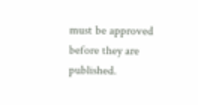must be approved before they are published.